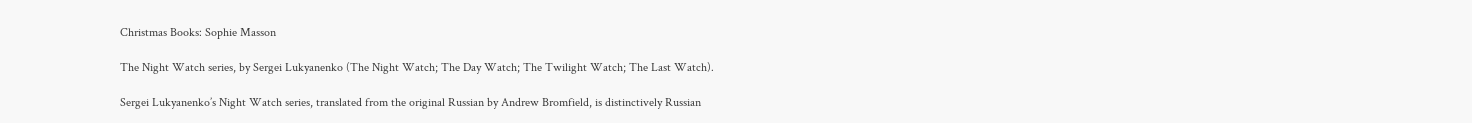Christmas Books: Sophie Masson

The Night Watch series, by Sergei Lukyanenko (The Night Watch; The Day Watch; The Twilight Watch; The Last Watch).

Sergei Lukyanenko’s Night Watch series, translated from the original Russian by Andrew Bromfield, is distinctively Russian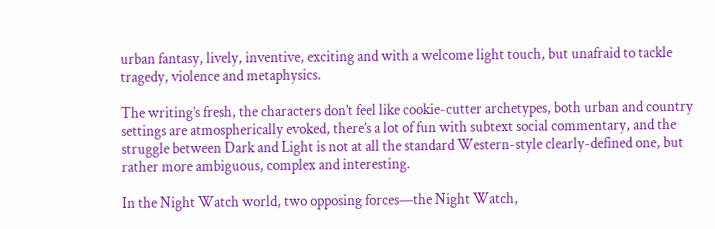urban fantasy, lively, inventive, exciting and with a welcome light touch, but unafraid to tackle tragedy, violence and metaphysics.

The writing’s fresh, the characters don’t feel like cookie-cutter archetypes, both urban and country settings are atmospherically evoked, there’s a lot of fun with subtext social commentary, and the struggle between Dark and Light is not at all the standard Western-style clearly-defined one, but rather more ambiguous, complex and interesting.

In the Night Watch world, two opposing forces—the Night Watch,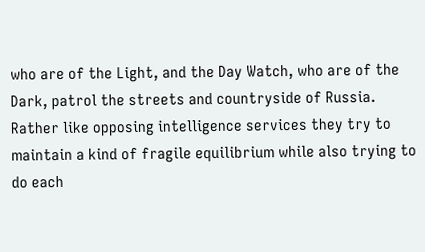who are of the Light, and the Day Watch, who are of the Dark, patrol the streets and countryside of Russia. Rather like opposing intelligence services they try to maintain a kind of fragile equilibrium while also trying to do each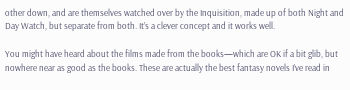other down, and are themselves watched over by the Inquisition, made up of both Night and Day Watch, but separate from both. It’s a clever concept and it works well.

You might have heard about the films made from the books—which are OK if a bit glib, but nowhere near as good as the books. These are actually the best fantasy novels I’ve read in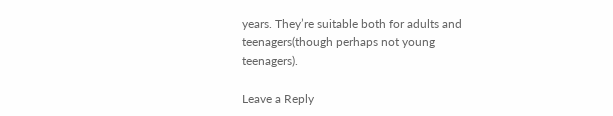years. They’re suitable both for adults and teenagers(though perhaps not young teenagers).

Leave a Reply